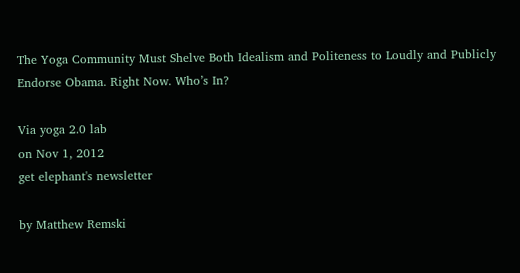The Yoga Community Must Shelve Both Idealism and Politeness to Loudly and Publicly Endorse Obama. Right Now. Who’s In?

Via yoga 2.0 lab
on Nov 1, 2012
get elephant's newsletter

by Matthew Remski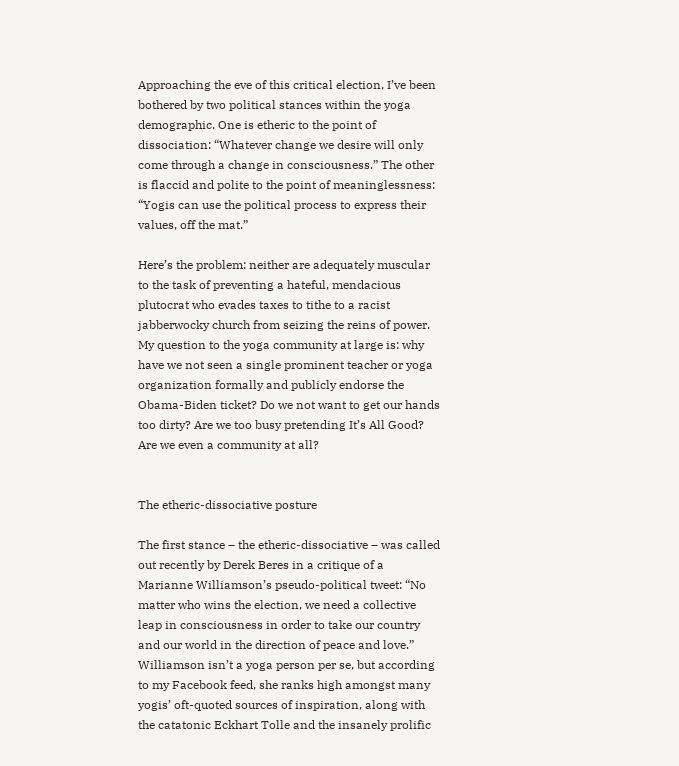Approaching the eve of this critical election, I’ve been bothered by two political stances within the yoga demographic. One is etheric to the point of dissociation: “Whatever change we desire will only come through a change in consciousness.” The other is flaccid and polite to the point of meaninglessness: “Yogis can use the political process to express their values, off the mat.”

Here’s the problem: neither are adequately muscular to the task of preventing a hateful, mendacious plutocrat who evades taxes to tithe to a racist jabberwocky church from seizing the reins of power. My question to the yoga community at large is: why have we not seen a single prominent teacher or yoga organization formally and publicly endorse the Obama-Biden ticket? Do we not want to get our hands too dirty? Are we too busy pretending It’s All Good? Are we even a community at all?


The etheric-dissociative posture

The first stance – the etheric-dissociative – was called out recently by Derek Beres in a critique of a Marianne Williamson’s pseudo-political tweet: “No matter who wins the election, we need a collective leap in consciousness in order to take our country and our world in the direction of peace and love.” Williamson isn’t a yoga person per se, but according to my Facebook feed, she ranks high amongst many yogis’ oft-quoted sources of inspiration, along with the catatonic Eckhart Tolle and the insanely prolific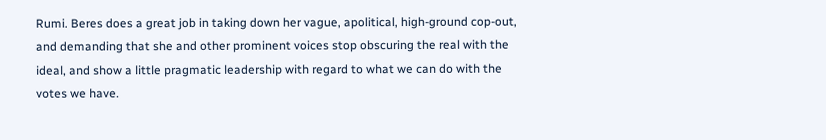Rumi. Beres does a great job in taking down her vague, apolitical, high-ground cop-out, and demanding that she and other prominent voices stop obscuring the real with the ideal, and show a little pragmatic leadership with regard to what we can do with the votes we have.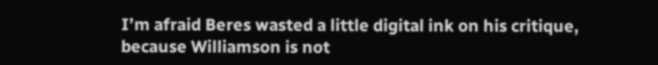I’m afraid Beres wasted a little digital ink on his critique, because Williamson is not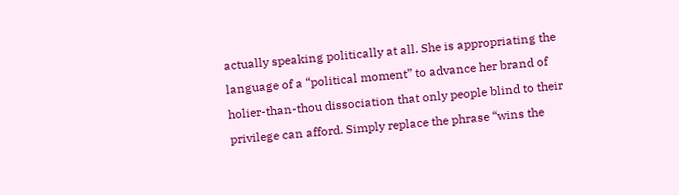actually speaking politically at all. She is appropriating the language of a “political moment” to advance her brand of holier-than-thou dissociation that only people blind to their privilege can afford. Simply replace the phrase “wins the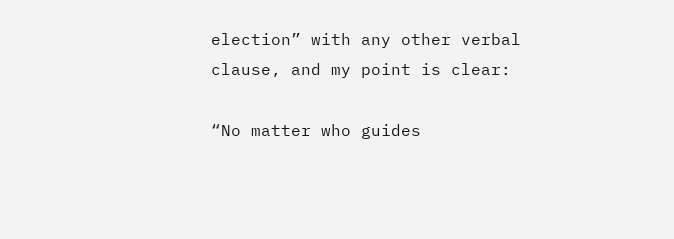election” with any other verbal clause, and my point is clear:

“No matter who guides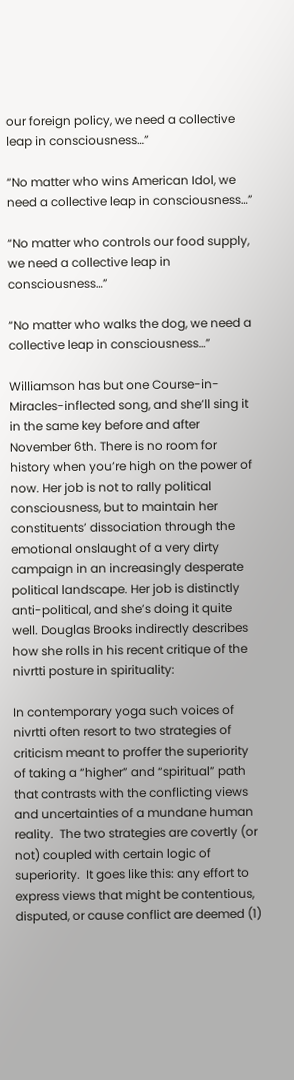our foreign policy, we need a collective leap in consciousness…”

“No matter who wins American Idol, we need a collective leap in consciousness…”

“No matter who controls our food supply, we need a collective leap in consciousness…”

“No matter who walks the dog, we need a collective leap in consciousness…”

Williamson has but one Course-in-Miracles-inflected song, and she’ll sing it in the same key before and after November 6th. There is no room for history when you’re high on the power of now. Her job is not to rally political consciousness, but to maintain her constituents’ dissociation through the emotional onslaught of a very dirty campaign in an increasingly desperate political landscape. Her job is distinctly anti-political, and she’s doing it quite well. Douglas Brooks indirectly describes how she rolls in his recent critique of the nivrtti posture in spirituality:

In contemporary yoga such voices of nivrtti often resort to two strategies of criticism meant to proffer the superiority of taking a “higher” and “spiritual” path that contrasts with the conflicting views and uncertainties of a mundane human reality.  The two strategies are covertly (or not) coupled with certain logic of superiority.  It goes like this: any effort to express views that might be contentious, disputed, or cause conflict are deemed (1)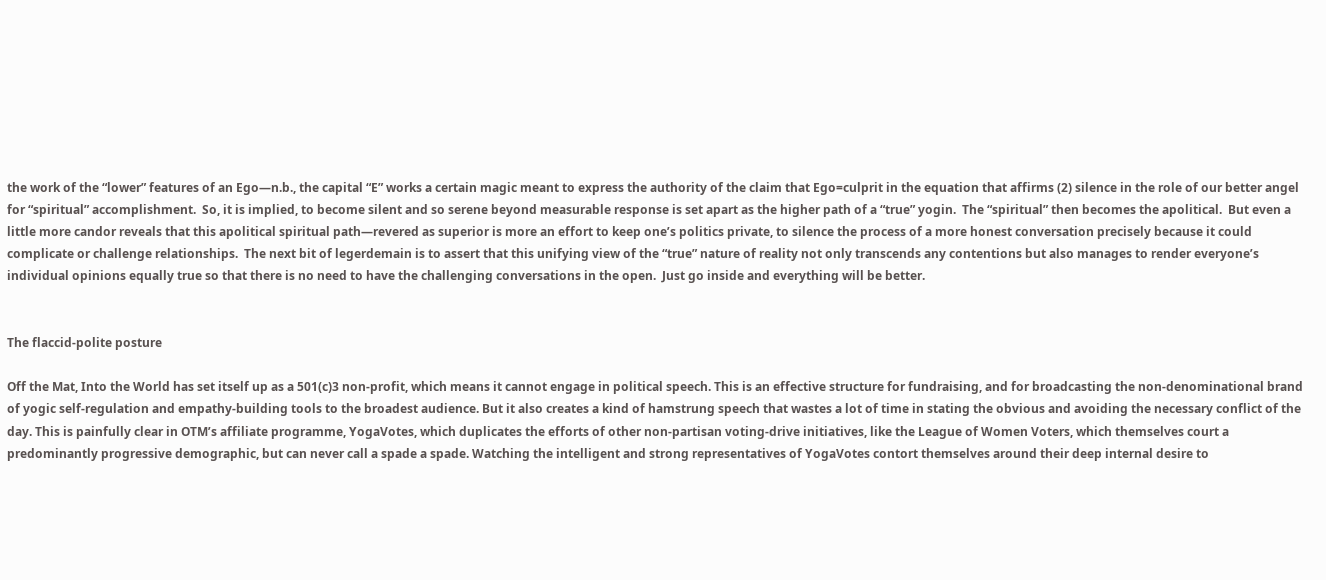the work of the “lower” features of an Ego—n.b., the capital “E” works a certain magic meant to express the authority of the claim that Ego=culprit in the equation that affirms (2) silence in the role of our better angel for “spiritual” accomplishment.  So, it is implied, to become silent and so serene beyond measurable response is set apart as the higher path of a “true” yogin.  The “spiritual” then becomes the apolitical.  But even a little more candor reveals that this apolitical spiritual path—revered as superior is more an effort to keep one’s politics private, to silence the process of a more honest conversation precisely because it could complicate or challenge relationships.  The next bit of legerdemain is to assert that this unifying view of the “true” nature of reality not only transcends any contentions but also manages to render everyone’s individual opinions equally true so that there is no need to have the challenging conversations in the open.  Just go inside and everything will be better.


The flaccid-polite posture

Off the Mat, Into the World has set itself up as a 501(c)3 non-profit, which means it cannot engage in political speech. This is an effective structure for fundraising, and for broadcasting the non-denominational brand of yogic self-regulation and empathy-building tools to the broadest audience. But it also creates a kind of hamstrung speech that wastes a lot of time in stating the obvious and avoiding the necessary conflict of the day. This is painfully clear in OTM’s affiliate programme, YogaVotes, which duplicates the efforts of other non-partisan voting-drive initiatives, like the League of Women Voters, which themselves court a predominantly progressive demographic, but can never call a spade a spade. Watching the intelligent and strong representatives of YogaVotes contort themselves around their deep internal desire to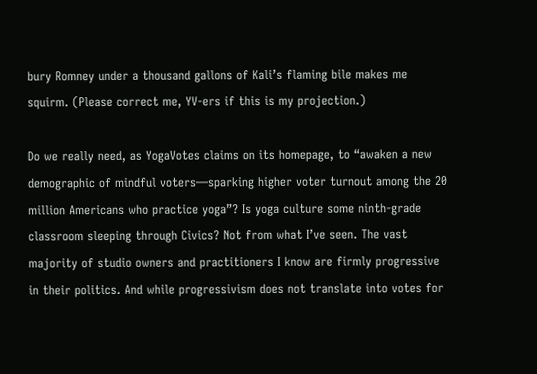bury Romney under a thousand gallons of Kali’s flaming bile makes me squirm. (Please correct me, YV-ers if this is my projection.)

Do we really need, as YogaVotes claims on its homepage, to “awaken a new demographic of mindful voters—sparking higher voter turnout among the 20 million Americans who practice yoga”? Is yoga culture some ninth-grade classroom sleeping through Civics? Not from what I’ve seen. The vast majority of studio owners and practitioners I know are firmly progressive in their politics. And while progressivism does not translate into votes for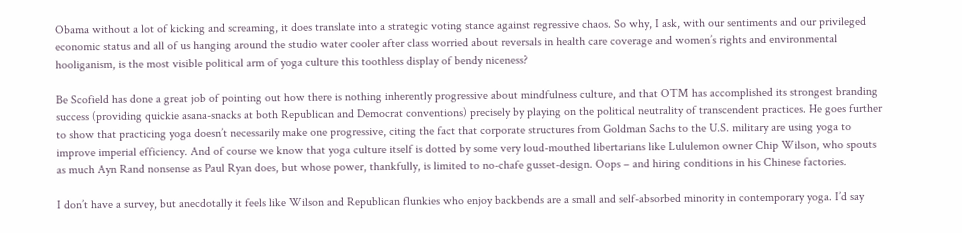Obama without a lot of kicking and screaming, it does translate into a strategic voting stance against regressive chaos. So why, I ask, with our sentiments and our privileged economic status and all of us hanging around the studio water cooler after class worried about reversals in health care coverage and women’s rights and environmental hooliganism, is the most visible political arm of yoga culture this toothless display of bendy niceness?

Be Scofield has done a great job of pointing out how there is nothing inherently progressive about mindfulness culture, and that OTM has accomplished its strongest branding success (providing quickie asana-snacks at both Republican and Democrat conventions) precisely by playing on the political neutrality of transcendent practices. He goes further to show that practicing yoga doesn’t necessarily make one progressive, citing the fact that corporate structures from Goldman Sachs to the U.S. military are using yoga to improve imperial efficiency. And of course we know that yoga culture itself is dotted by some very loud-mouthed libertarians like Lululemon owner Chip Wilson, who spouts as much Ayn Rand nonsense as Paul Ryan does, but whose power, thankfully, is limited to no-chafe gusset-design. Oops – and hiring conditions in his Chinese factories.

I don’t have a survey, but anecdotally it feels like Wilson and Republican flunkies who enjoy backbends are a small and self-absorbed minority in contemporary yoga. I’d say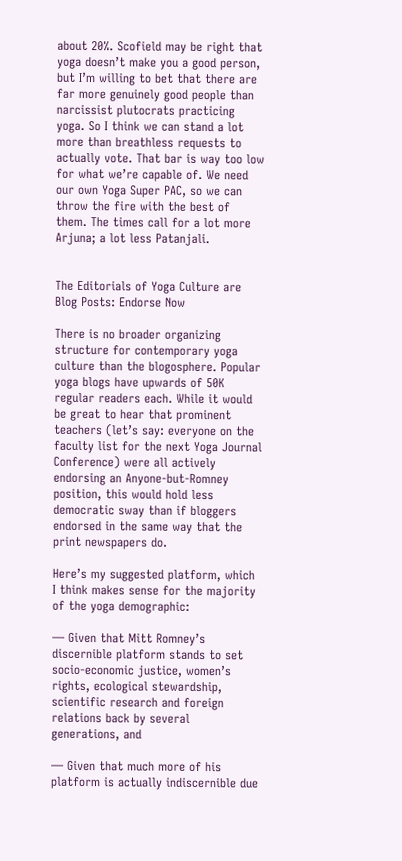about 20%. Scofield may be right that yoga doesn’t make you a good person, but I’m willing to bet that there are far more genuinely good people than narcissist plutocrats practicing yoga. So I think we can stand a lot more than breathless requests to actually vote. That bar is way too low for what we’re capable of. We need our own Yoga Super PAC, so we can throw the fire with the best of them. The times call for a lot more Arjuna; a lot less Patanjali.


The Editorials of Yoga Culture are Blog Posts: Endorse Now

There is no broader organizing structure for contemporary yoga culture than the blogosphere. Popular yoga blogs have upwards of 50K regular readers each. While it would be great to hear that prominent teachers (let’s say: everyone on the faculty list for the next Yoga Journal Conference) were all actively endorsing an Anyone-but-Romney position, this would hold less democratic sway than if bloggers endorsed in the same way that the print newspapers do.

Here’s my suggested platform, which I think makes sense for the majority of the yoga demographic:

— Given that Mitt Romney’s discernible platform stands to set socio-economic justice, women’s rights, ecological stewardship, scientific research and foreign relations back by several generations, and

— Given that much more of his platform is actually indiscernible due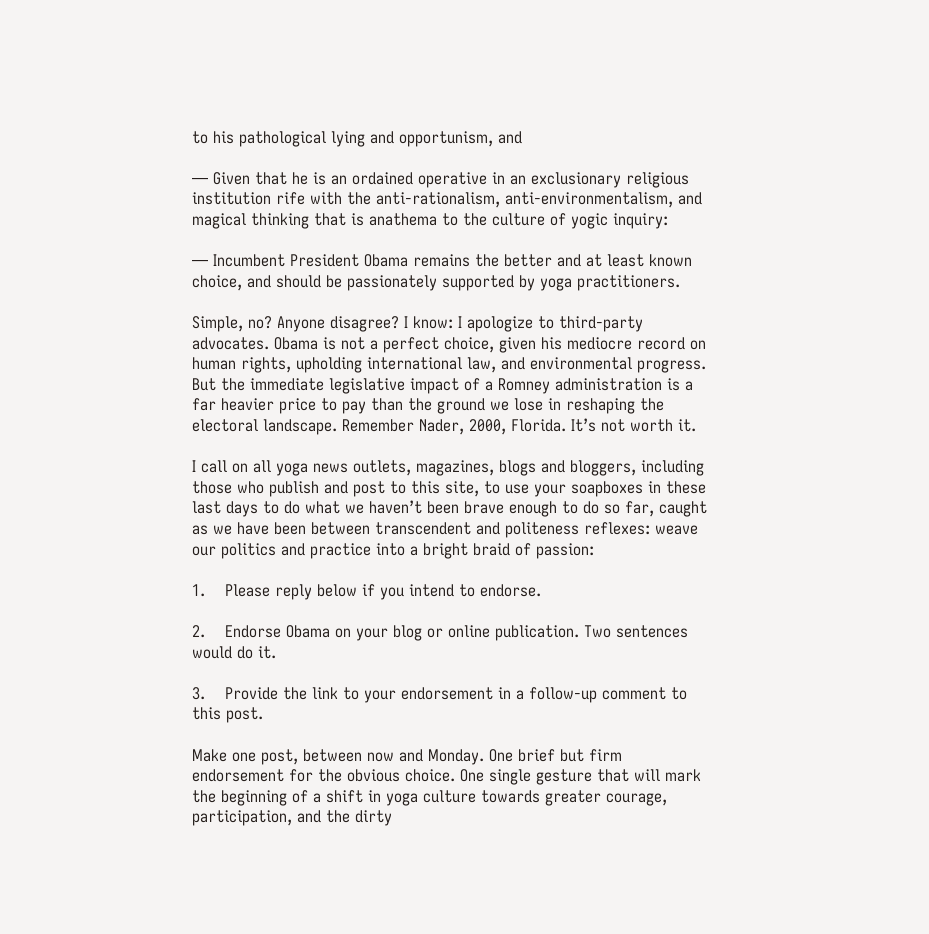to his pathological lying and opportunism, and

— Given that he is an ordained operative in an exclusionary religious institution rife with the anti-rationalism, anti-environmentalism, and magical thinking that is anathema to the culture of yogic inquiry:

— Incumbent President Obama remains the better and at least known choice, and should be passionately supported by yoga practitioners.

Simple, no? Anyone disagree? I know: I apologize to third-party advocates. Obama is not a perfect choice, given his mediocre record on human rights, upholding international law, and environmental progress. But the immediate legislative impact of a Romney administration is a far heavier price to pay than the ground we lose in reshaping the electoral landscape. Remember Nader, 2000, Florida. It’s not worth it.

I call on all yoga news outlets, magazines, blogs and bloggers, including those who publish and post to this site, to use your soapboxes in these last days to do what we haven’t been brave enough to do so far, caught as we have been between transcendent and politeness reflexes: weave our politics and practice into a bright braid of passion:

1.    Please reply below if you intend to endorse.

2.    Endorse Obama on your blog or online publication. Two sentences would do it.

3.    Provide the link to your endorsement in a follow-up comment to this post.

Make one post, between now and Monday. One brief but firm endorsement for the obvious choice. One single gesture that will mark the beginning of a shift in yoga culture towards greater courage, participation, and the dirty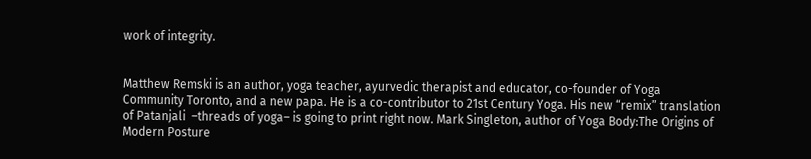work of integrity.


Matthew Remski is an author, yoga teacher, ayurvedic therapist and educator, co-founder of Yoga Community Toronto, and a new papa. He is a co-contributor to 21st Century Yoga. His new “remix” translation of Patanjali  –threads of yoga– is going to print right now. Mark Singleton, author of Yoga Body:The Origins of Modern Posture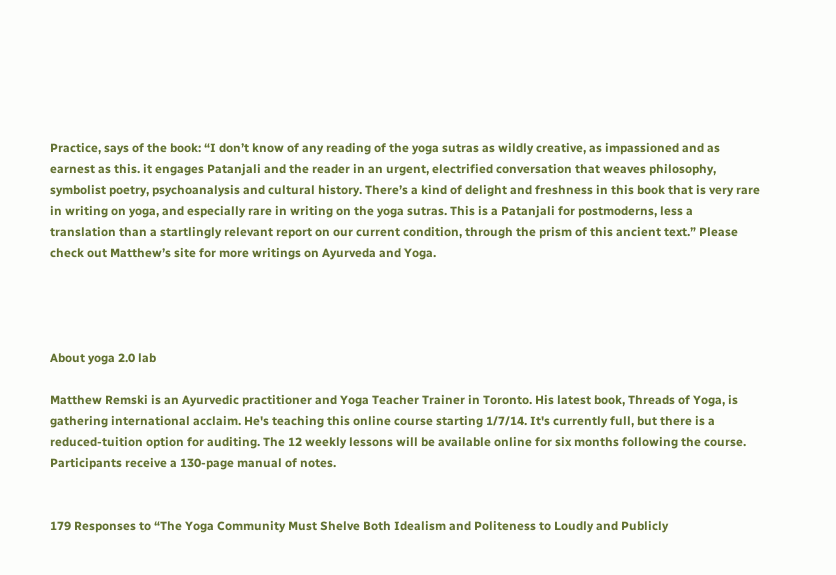Practice, says of the book: “I don’t know of any reading of the yoga sutras as wildly creative, as impassioned and as earnest as this. it engages Patanjali and the reader in an urgent, electrified conversation that weaves philosophy, symbolist poetry, psychoanalysis and cultural history. There’s a kind of delight and freshness in this book that is very rare in writing on yoga, and especially rare in writing on the yoga sutras. This is a Patanjali for postmoderns, less a translation than a startlingly relevant report on our current condition, through the prism of this ancient text.” Please check out Matthew’s site for more writings on Ayurveda and Yoga.




About yoga 2.0 lab

Matthew Remski is an Ayurvedic practitioner and Yoga Teacher Trainer in Toronto. His latest book, Threads of Yoga, is gathering international acclaim. He's teaching this online course starting 1/7/14. It's currently full, but there is a reduced-tuition option for auditing. The 12 weekly lessons will be available online for six months following the course. Participants receive a 130-page manual of notes.


179 Responses to “The Yoga Community Must Shelve Both Idealism and Politeness to Loudly and Publicly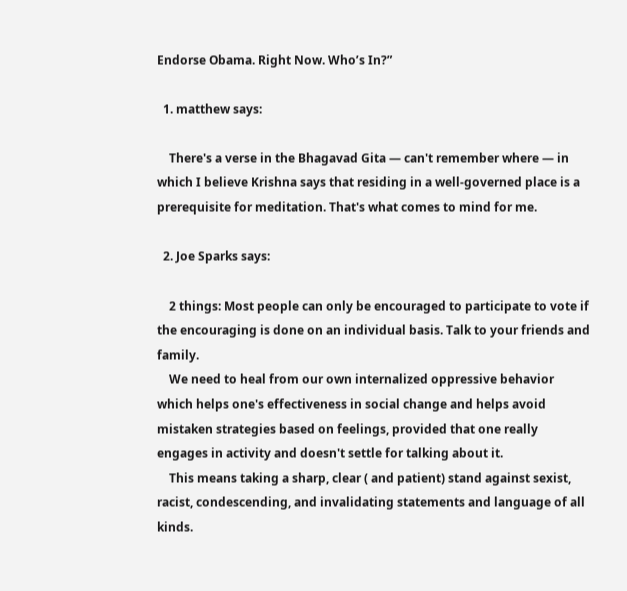Endorse Obama. Right Now. Who’s In?”

  1. matthew says:

    There's a verse in the Bhagavad Gita — can't remember where — in which I believe Krishna says that residing in a well-governed place is a prerequisite for meditation. That's what comes to mind for me.

  2. Joe Sparks says:

    2 things: Most people can only be encouraged to participate to vote if the encouraging is done on an individual basis. Talk to your friends and family.
    We need to heal from our own internalized oppressive behavior which helps one's effectiveness in social change and helps avoid mistaken strategies based on feelings, provided that one really engages in activity and doesn't settle for talking about it.
    This means taking a sharp, clear ( and patient) stand against sexist, racist, condescending, and invalidating statements and language of all kinds.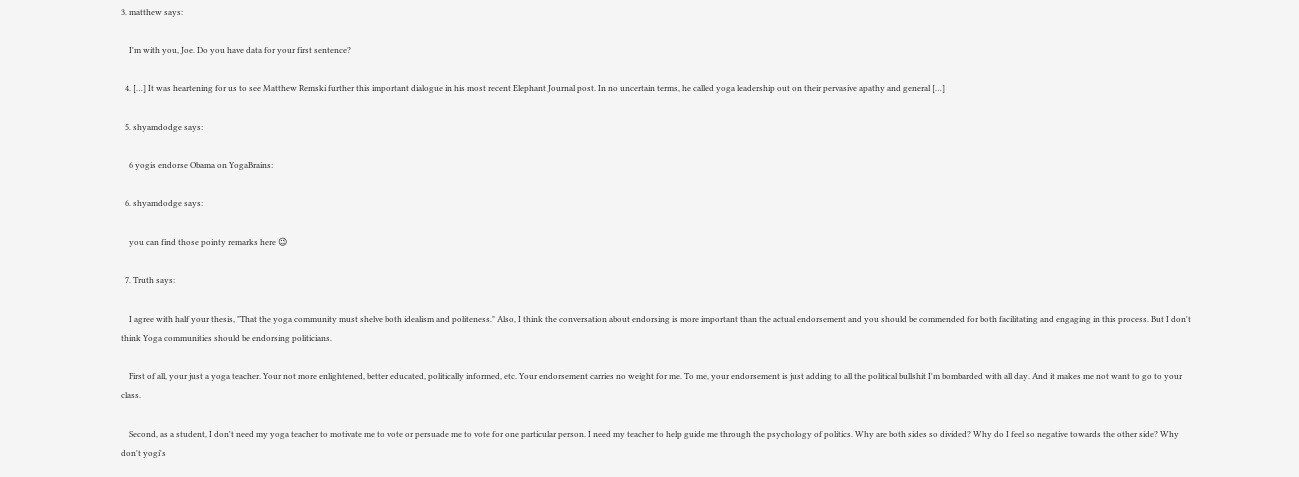3. matthew says:

    I'm with you, Joe. Do you have data for your first sentence?

  4. […] It was heartening for us to see Matthew Remski further this important dialogue in his most recent Elephant Journal post. In no uncertain terms, he called yoga leadership out on their pervasive apathy and general […]

  5. shyamdodge says:

    6 yogis endorse Obama on YogaBrains:

  6. shyamdodge says:

    you can find those pointy remarks here 😉

  7. Truth says:

    I agree with half your thesis, "That the yoga community must shelve both idealism and politeness." Also, I think the conversation about endorsing is more important than the actual endorsement and you should be commended for both facilitating and engaging in this process. But I don't think Yoga communities should be endorsing politicians.

    First of all, your just a yoga teacher. Your not more enlightened, better educated, politically informed, etc. Your endorsement carries no weight for me. To me, your endorsement is just adding to all the political bullshit I'm bombarded with all day. And it makes me not want to go to your class.

    Second, as a student, I don't need my yoga teacher to motivate me to vote or persuade me to vote for one particular person. I need my teacher to help guide me through the psychology of politics. Why are both sides so divided? Why do I feel so negative towards the other side? Why don't yogi's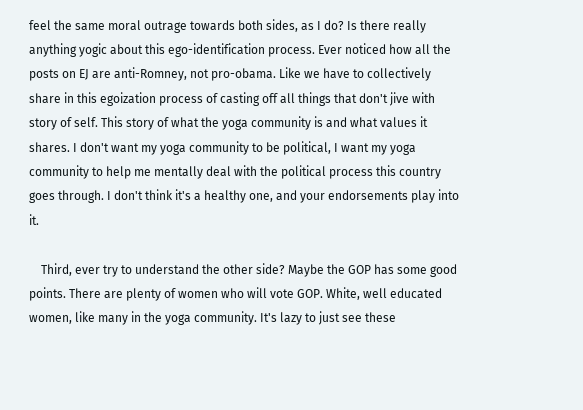feel the same moral outrage towards both sides, as I do? Is there really anything yogic about this ego-identification process. Ever noticed how all the posts on EJ are anti-Romney, not pro-obama. Like we have to collectively share in this egoization process of casting off all things that don't jive with story of self. This story of what the yoga community is and what values it shares. I don't want my yoga community to be political, I want my yoga community to help me mentally deal with the political process this country goes through. I don't think it's a healthy one, and your endorsements play into it.

    Third, ever try to understand the other side? Maybe the GOP has some good points. There are plenty of women who will vote GOP. White, well educated women, like many in the yoga community. It's lazy to just see these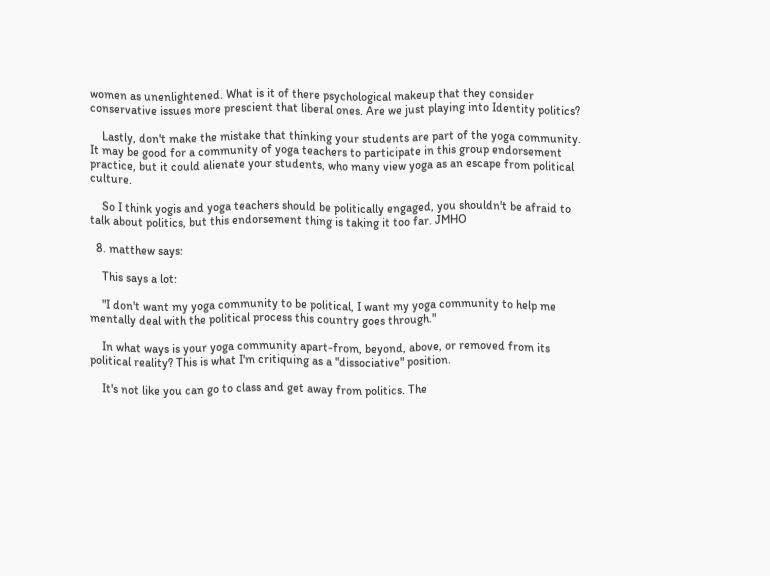women as unenlightened. What is it of there psychological makeup that they consider conservative issues more prescient that liberal ones. Are we just playing into Identity politics?

    Lastly, don't make the mistake that thinking your students are part of the yoga community. It may be good for a community of yoga teachers to participate in this group endorsement practice, but it could alienate your students, who many view yoga as an escape from political culture.

    So I think yogis and yoga teachers should be politically engaged, you shouldn't be afraid to talk about politics, but this endorsement thing is taking it too far. JMHO

  8. matthew says:

    This says a lot:

    "I don't want my yoga community to be political, I want my yoga community to help me mentally deal with the political process this country goes through."

    In what ways is your yoga community apart-from, beyond, above, or removed from its political reality? This is what I'm critiquing as a "dissociative" position.

    It's not like you can go to class and get away from politics. The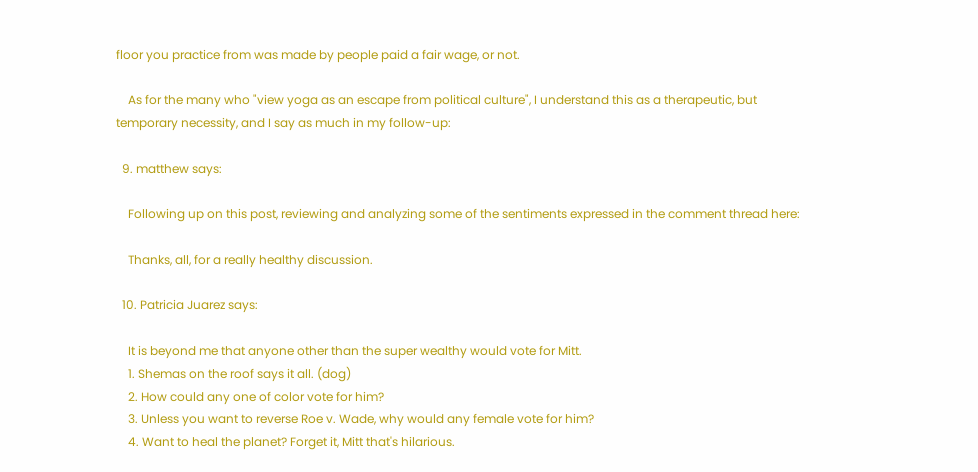floor you practice from was made by people paid a fair wage, or not.

    As for the many who "view yoga as an escape from political culture", I understand this as a therapeutic, but temporary necessity, and I say as much in my follow-up:

  9. matthew says:

    Following up on this post, reviewing and analyzing some of the sentiments expressed in the comment thread here:

    Thanks, all, for a really healthy discussion.

  10. Patricia Juarez says:

    It is beyond me that anyone other than the super wealthy would vote for Mitt.
    1. Shemas on the roof says it all. (dog)
    2. How could any one of color vote for him?
    3. Unless you want to reverse Roe v. Wade, why would any female vote for him?
    4. Want to heal the planet? Forget it, Mitt that's hilarious.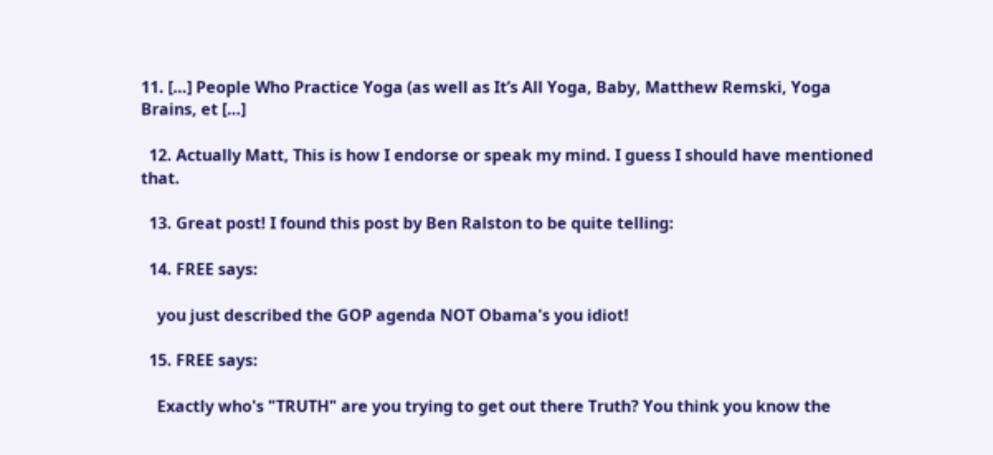11. […] People Who Practice Yoga (as well as It’s All Yoga, Baby, Matthew Remski, Yoga Brains, et […]

  12. Actually Matt, This is how I endorse or speak my mind. I guess I should have mentioned that.

  13. Great post! I found this post by Ben Ralston to be quite telling:

  14. FREE says:

    you just described the GOP agenda NOT Obama's you idiot!

  15. FREE says:

    Exactly who's "TRUTH" are you trying to get out there Truth? You think you know the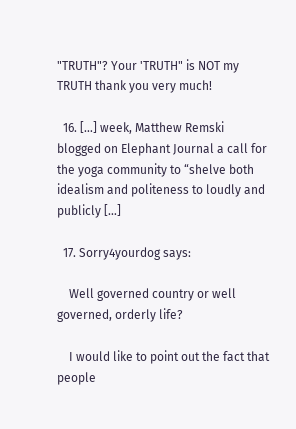"TRUTH"? Your 'TRUTH" is NOT my TRUTH thank you very much!

  16. […] week, Matthew Remski blogged on Elephant Journal a call for the yoga community to “shelve both idealism and politeness to loudly and publicly […]

  17. Sorry4yourdog says:

    Well governed country or well governed, orderly life?

    I would like to point out the fact that people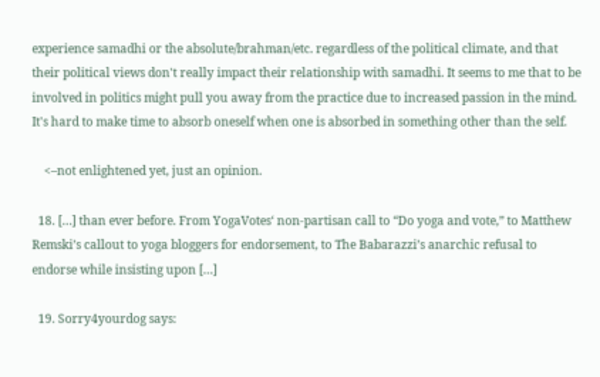experience samadhi or the absolute/brahman/etc. regardless of the political climate, and that their political views don't really impact their relationship with samadhi. It seems to me that to be involved in politics might pull you away from the practice due to increased passion in the mind. It's hard to make time to absorb oneself when one is absorbed in something other than the self.

    <–not enlightened yet, just an opinion.

  18. […] than ever before. From YogaVotes‘ non-partisan call to “Do yoga and vote,” to Matthew Remski’s callout to yoga bloggers for endorsement, to The Babarazzi’s anarchic refusal to endorse while insisting upon […]

  19. Sorry4yourdog says: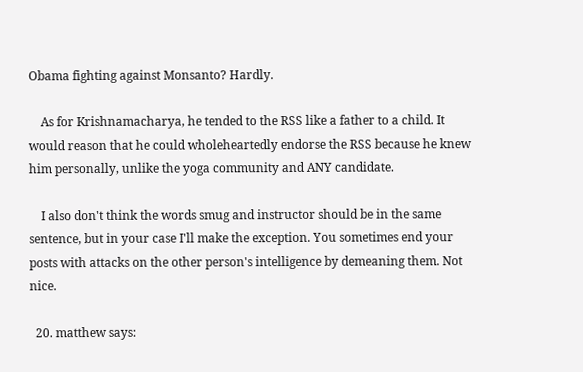Obama fighting against Monsanto? Hardly.

    As for Krishnamacharya, he tended to the RSS like a father to a child. It would reason that he could wholeheartedly endorse the RSS because he knew him personally, unlike the yoga community and ANY candidate.

    I also don't think the words smug and instructor should be in the same sentence, but in your case I'll make the exception. You sometimes end your posts with attacks on the other person's intelligence by demeaning them. Not nice.

  20. matthew says: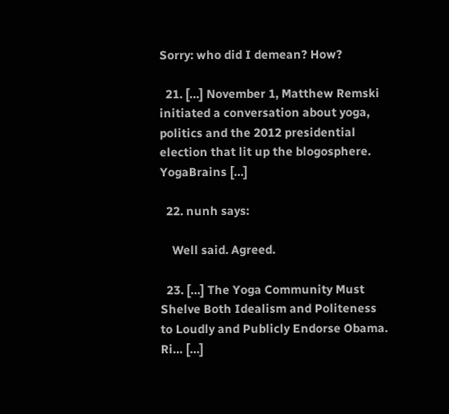Sorry: who did I demean? How?

  21. […] November 1, Matthew Remski initiated a conversation about yoga, politics and the 2012 presidential election that lit up the blogosphere. YogaBrains […]

  22. nunh says:

    Well said. Agreed.

  23. […] The Yoga Community Must Shelve Both Idealism and Politeness to Loudly and Publicly Endorse Obama. Ri… […]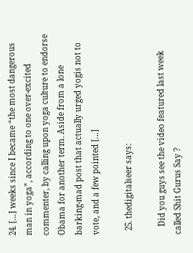24. […] weeks since I became “the most dangerous man in yoga”, according to one over-excited commenter, by calling upon yoga culture to endorse Obama for another term. Aside from a lone barking-mad post that actually urged yogis not to vote, and a few pointed […]

  25. thedigitalseer says:

    Did you guys see the video featured last week called Shit Gurus Say ?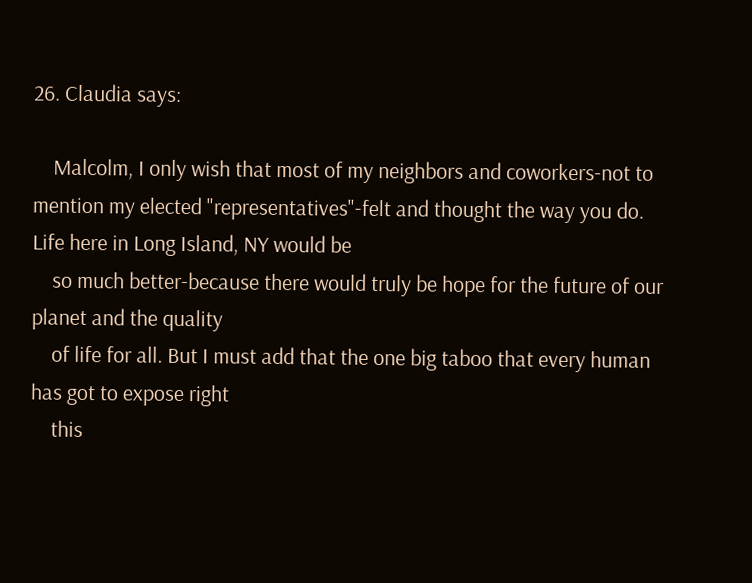26. Claudia says:

    Malcolm, I only wish that most of my neighbors and coworkers-not to mention my elected "representatives"-felt and thought the way you do. Life here in Long Island, NY would be
    so much better-because there would truly be hope for the future of our planet and the quality
    of life for all. But I must add that the one big taboo that every human has got to expose right
    this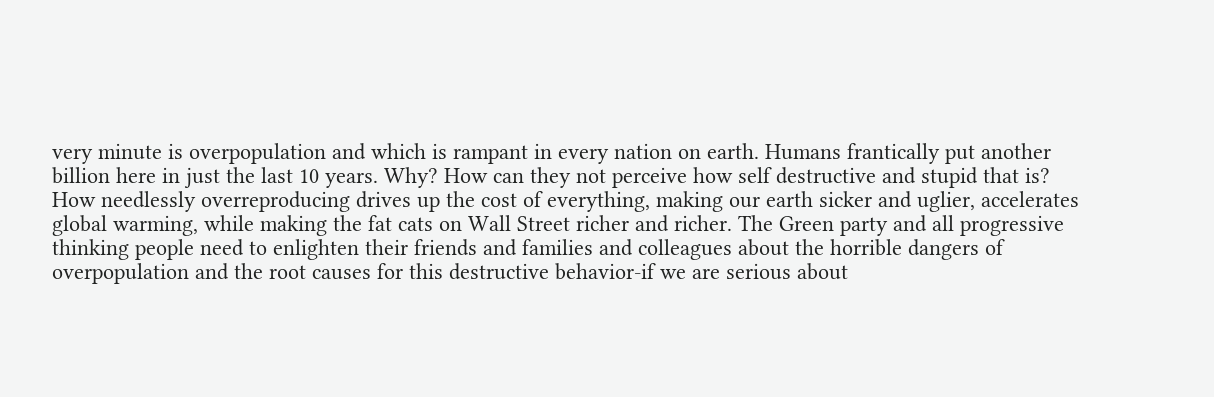very minute is overpopulation and which is rampant in every nation on earth. Humans frantically put another billion here in just the last 10 years. Why? How can they not perceive how self destructive and stupid that is? How needlessly overreproducing drives up the cost of everything, making our earth sicker and uglier, accelerates global warming, while making the fat cats on Wall Street richer and richer. The Green party and all progressive thinking people need to enlighten their friends and families and colleagues about the horrible dangers of overpopulation and the root causes for this destructive behavior-if we are serious about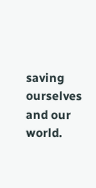saving ourselves and our world.